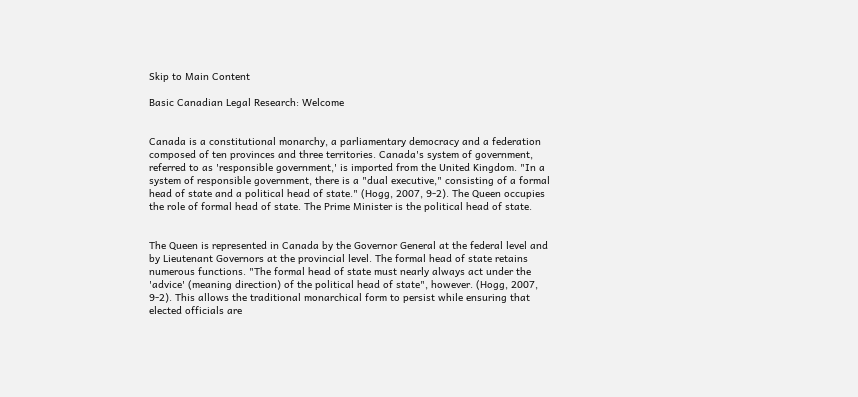Skip to Main Content

Basic Canadian Legal Research: Welcome


Canada is a constitutional monarchy, a parliamentary democracy and a federation composed of ten provinces and three territories. Canada's system of government, referred to as 'responsible government,' is imported from the United Kingdom. "In a system of responsible government, there is a "dual executive," consisting of a formal head of state and a political head of state." (Hogg, 2007, 9-2). The Queen occupies the role of formal head of state. The Prime Minister is the political head of state.


The Queen is represented in Canada by the Governor General at the federal level and by Lieutenant Governors at the provincial level. The formal head of state retains numerous functions. "The formal head of state must nearly always act under the 'advice' (meaning direction) of the political head of state", however. (Hogg, 2007, 9-2). This allows the traditional monarchical form to persist while ensuring that elected officials are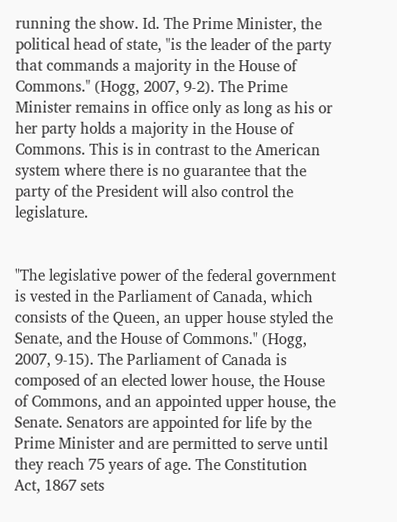running the show. Id. The Prime Minister, the political head of state, "is the leader of the party that commands a majority in the House of Commons." (Hogg, 2007, 9-2). The Prime Minister remains in office only as long as his or her party holds a majority in the House of Commons. This is in contrast to the American system where there is no guarantee that the party of the President will also control the legislature.


"The legislative power of the federal government is vested in the Parliament of Canada, which consists of the Queen, an upper house styled the Senate, and the House of Commons." (Hogg, 2007, 9-15). The Parliament of Canada is composed of an elected lower house, the House of Commons, and an appointed upper house, the Senate. Senators are appointed for life by the Prime Minister and are permitted to serve until they reach 75 years of age. The Constitution Act, 1867 sets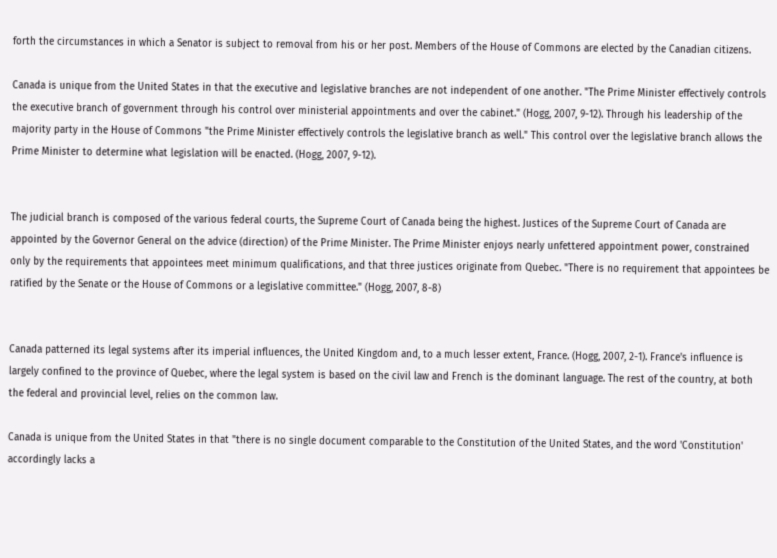forth the circumstances in which a Senator is subject to removal from his or her post. Members of the House of Commons are elected by the Canadian citizens.

Canada is unique from the United States in that the executive and legislative branches are not independent of one another. "The Prime Minister effectively controls the executive branch of government through his control over ministerial appointments and over the cabinet." (Hogg, 2007, 9-12). Through his leadership of the majority party in the House of Commons "the Prime Minister effectively controls the legislative branch as well." This control over the legislative branch allows the Prime Minister to determine what legislation will be enacted. (Hogg, 2007, 9-12).


The judicial branch is composed of the various federal courts, the Supreme Court of Canada being the highest. Justices of the Supreme Court of Canada are appointed by the Governor General on the advice (direction) of the Prime Minister. The Prime Minister enjoys nearly unfettered appointment power, constrained only by the requirements that appointees meet minimum qualifications, and that three justices originate from Quebec. "There is no requirement that appointees be ratified by the Senate or the House of Commons or a legislative committee." (Hogg, 2007, 8-8)


Canada patterned its legal systems after its imperial influences, the United Kingdom and, to a much lesser extent, France. (Hogg, 2007, 2-1). France's influence is largely confined to the province of Quebec, where the legal system is based on the civil law and French is the dominant language. The rest of the country, at both the federal and provincial level, relies on the common law.

Canada is unique from the United States in that "there is no single document comparable to the Constitution of the United States, and the word 'Constitution' accordingly lacks a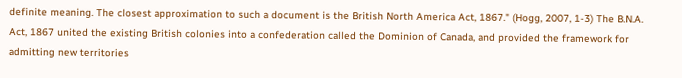definite meaning. The closest approximation to such a document is the British North America Act, 1867." (Hogg, 2007, 1-3) The B.N.A. Act, 1867 united the existing British colonies into a confederation called the Dominion of Canada, and provided the framework for admitting new territories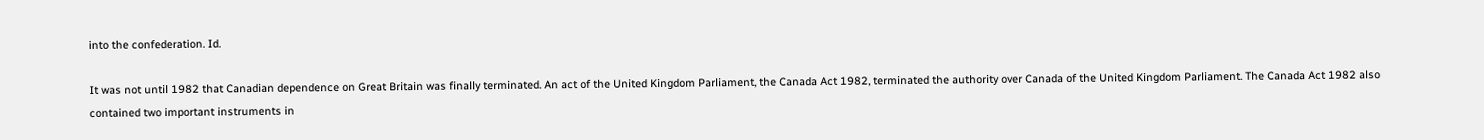into the confederation. Id.

It was not until 1982 that Canadian dependence on Great Britain was finally terminated. An act of the United Kingdom Parliament, the Canada Act 1982, terminated the authority over Canada of the United Kingdom Parliament. The Canada Act 1982 also contained two important instruments in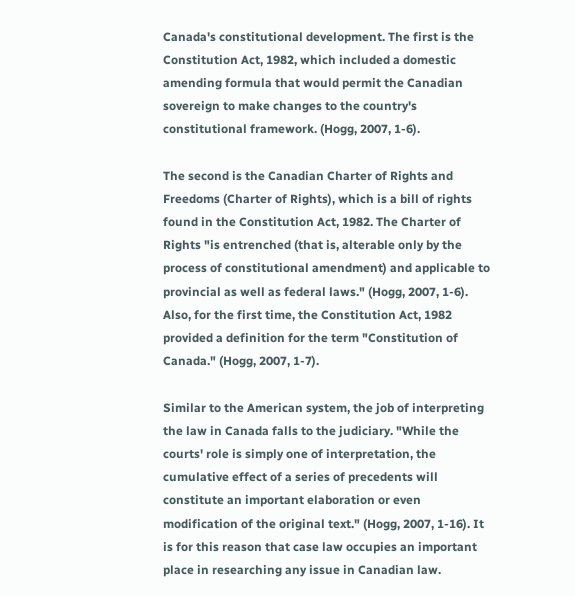Canada's constitutional development. The first is the Constitution Act, 1982, which included a domestic amending formula that would permit the Canadian sovereign to make changes to the country's constitutional framework. (Hogg, 2007, 1-6).

The second is the Canadian Charter of Rights and Freedoms (Charter of Rights), which is a bill of rights found in the Constitution Act, 1982. The Charter of Rights "is entrenched (that is, alterable only by the process of constitutional amendment) and applicable to provincial as well as federal laws." (Hogg, 2007, 1-6). Also, for the first time, the Constitution Act, 1982 provided a definition for the term "Constitution of Canada." (Hogg, 2007, 1-7).

Similar to the American system, the job of interpreting the law in Canada falls to the judiciary. "While the courts' role is simply one of interpretation, the cumulative effect of a series of precedents will constitute an important elaboration or even modification of the original text." (Hogg, 2007, 1-16). It is for this reason that case law occupies an important place in researching any issue in Canadian law.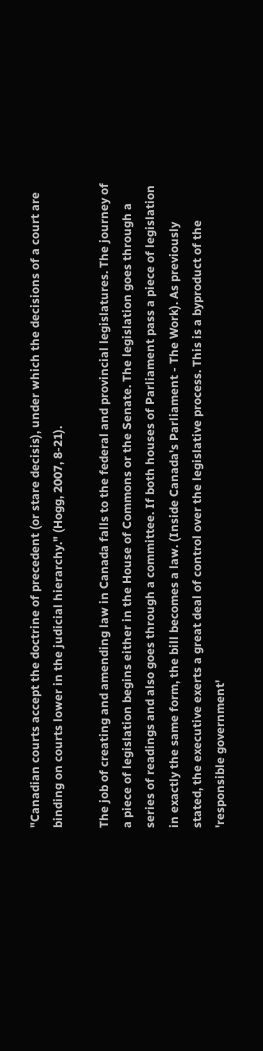"Canadian courts accept the doctrine of precedent (or stare decisis), under which the decisions of a court are binding on courts lower in the judicial hierarchy." (Hogg, 2007, 8-21).

The job of creating and amending law in Canada falls to the federal and provincial legislatures. The journey of a piece of legislation begins either in the House of Commons or the Senate. The legislation goes through a series of readings and also goes through a committee. If both houses of Parliament pass a piece of legislation in exactly the same form, the bill becomes a law. (Inside Canada's Parliament - The Work). As previously stated, the executive exerts a great deal of control over the legislative process. This is a byproduct of the 'responsible government'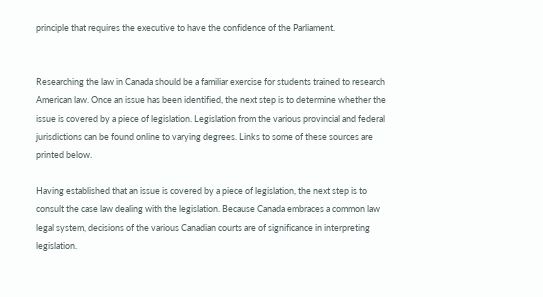principle that requires the executive to have the confidence of the Parliament.


Researching the law in Canada should be a familiar exercise for students trained to research American law. Once an issue has been identified, the next step is to determine whether the issue is covered by a piece of legislation. Legislation from the various provincial and federal jurisdictions can be found online to varying degrees. Links to some of these sources are printed below.

Having established that an issue is covered by a piece of legislation, the next step is to consult the case law dealing with the legislation. Because Canada embraces a common law legal system, decisions of the various Canadian courts are of significance in interpreting legislation.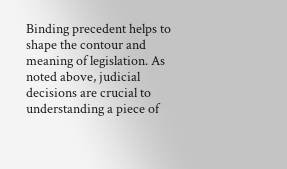Binding precedent helps to shape the contour and meaning of legislation. As noted above, judicial decisions are crucial to understanding a piece of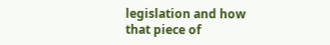legislation and how that piece of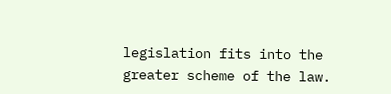legislation fits into the greater scheme of the law.